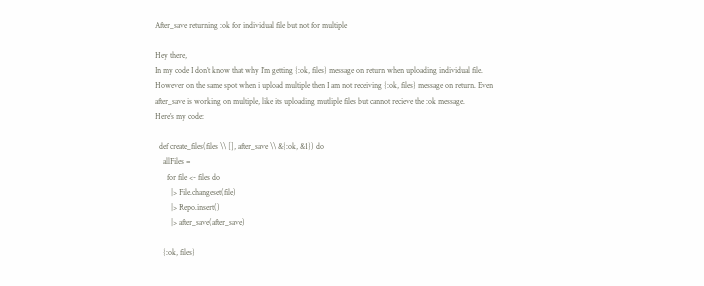After_save returning :ok for individual file but not for multiple

Hey there,
In my code I don’t know that why I’m getting {:ok, files} message on return when uploading individual file. However on the same spot when i upload multiple then I am not receiving {:ok, files} message on return. Even after_save is working on multiple, like its uploading mutliple files but cannot recieve the :ok message.
Here’s my code:

  def create_files(files \\ [], after_save \\ &{:ok, &1}) do
    allFiles =
      for file <- files do
        |> File.changeset(file)
        |> Repo.insert()
        |> after_save(after_save)

    {:ok, files}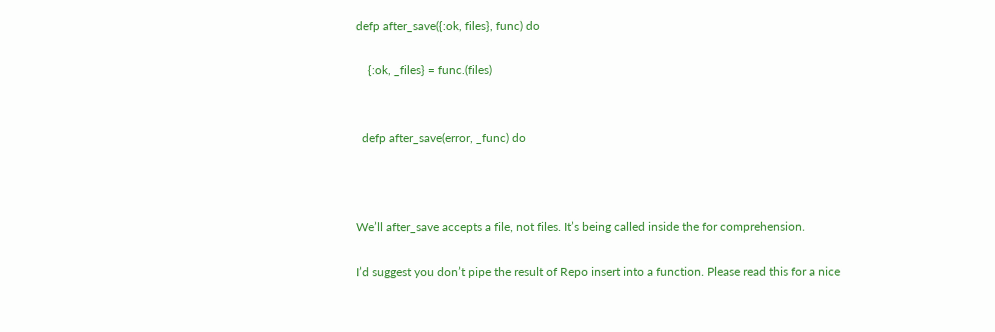defp after_save({:ok, files}, func) do

    {:ok, _files} = func.(files)


  defp after_save(error, _func) do



We’ll after_save accepts a file, not files. It’s being called inside the for comprehension.

I’d suggest you don’t pipe the result of Repo insert into a function. Please read this for a nice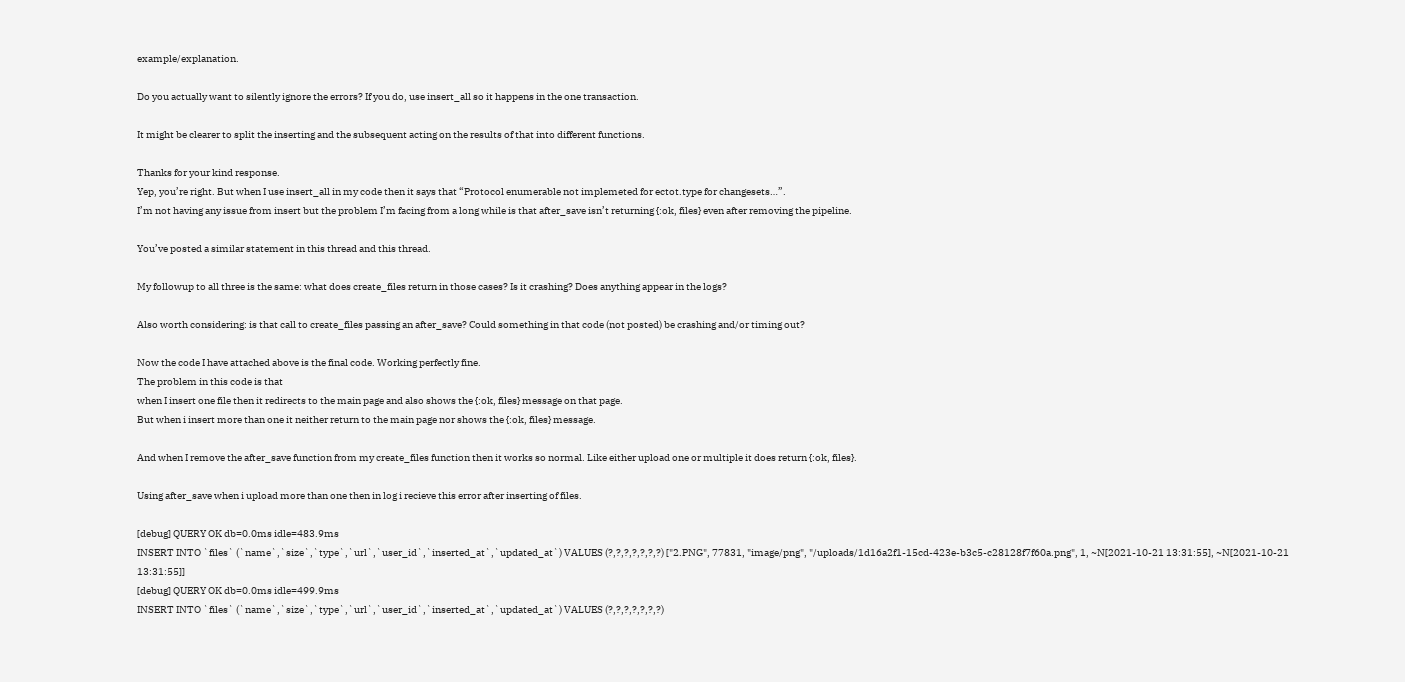example/explanation.

Do you actually want to silently ignore the errors? If you do, use insert_all so it happens in the one transaction.

It might be clearer to split the inserting and the subsequent acting on the results of that into different functions.

Thanks for your kind response.
Yep, you’re right. But when I use insert_all in my code then it says that “Protocol enumerable not implemeted for ectot.type for changesets…”.
I’m not having any issue from insert but the problem I’m facing from a long while is that after_save isn’t returning {:ok, files} even after removing the pipeline.

You’ve posted a similar statement in this thread and this thread.

My followup to all three is the same: what does create_files return in those cases? Is it crashing? Does anything appear in the logs?

Also worth considering: is that call to create_files passing an after_save? Could something in that code (not posted) be crashing and/or timing out?

Now the code I have attached above is the final code. Working perfectly fine.
The problem in this code is that
when I insert one file then it redirects to the main page and also shows the {:ok, files} message on that page.
But when i insert more than one it neither return to the main page nor shows the {:ok, files} message.

And when I remove the after_save function from my create_files function then it works so normal. Like either upload one or multiple it does return {:ok, files}.

Using after_save when i upload more than one then in log i recieve this error after inserting of files.

[debug] QUERY OK db=0.0ms idle=483.9ms
INSERT INTO `files` (`name`,`size`,`type`,`url`,`user_id`,`inserted_at`,`updated_at`) VALUES (?,?,?,?,?,?,?) ["2.PNG", 77831, "image/png", "/uploads/1d16a2f1-15cd-423e-b3c5-c28128f7f60a.png", 1, ~N[2021-10-21 13:31:55], ~N[2021-10-21 13:31:55]]
[debug] QUERY OK db=0.0ms idle=499.9ms
INSERT INTO `files` (`name`,`size`,`type`,`url`,`user_id`,`inserted_at`,`updated_at`) VALUES (?,?,?,?,?,?,?)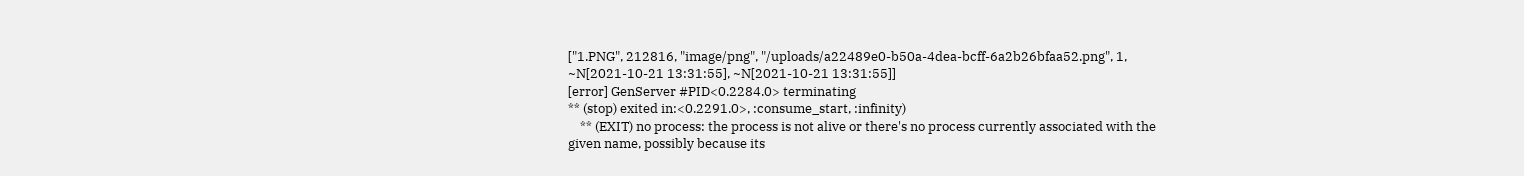["1.PNG", 212816, "image/png", "/uploads/a22489e0-b50a-4dea-bcff-6a2b26bfaa52.png", 1, ~N[2021-10-21 13:31:55], ~N[2021-10-21 13:31:55]]
[error] GenServer #PID<0.2284.0> terminating
** (stop) exited in:<0.2291.0>, :consume_start, :infinity)
    ** (EXIT) no process: the process is not alive or there's no process currently associated with the given name, possibly because its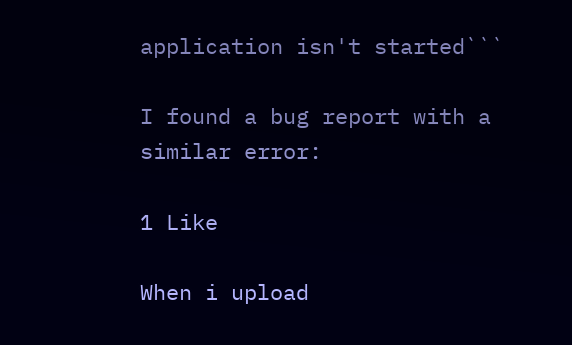application isn't started```

I found a bug report with a similar error:

1 Like

When i upload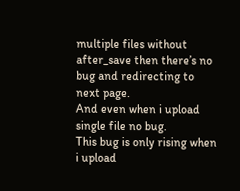multiple files without after_save then there’s no bug and redirecting to next page.
And even when i upload single file no bug.
This bug is only rising when i upload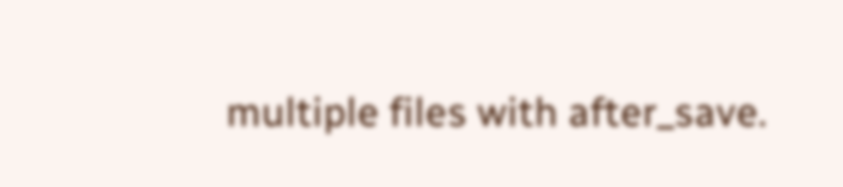multiple files with after_save.